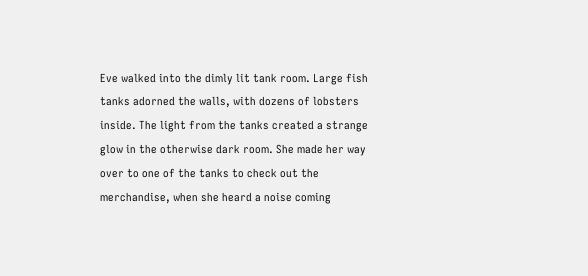Eve walked into the dimly lit tank room. Large fish tanks adorned the walls, with dozens of lobsters inside. The light from the tanks created a strange glow in the otherwise dark room. She made her way over to one of the tanks to check out the merchandise, when she heard a noise coming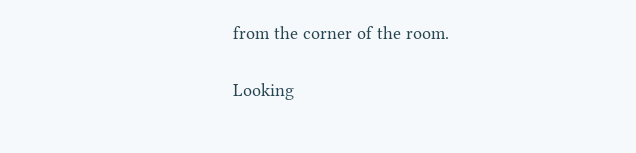from the corner of the room.

Looking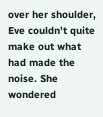over her shoulder, Eve couldn’t quite make out what had made the noise. She wondered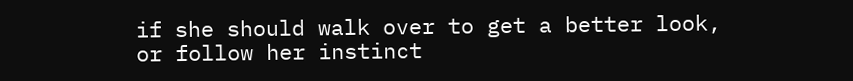if she should walk over to get a better look, or follow her instinct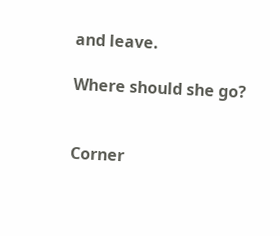and leave.

Where should she go?


Corner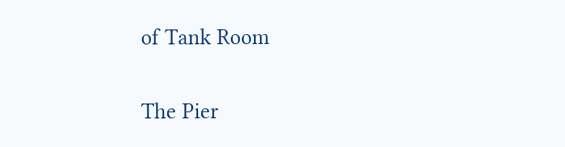of Tank Room

The Pier